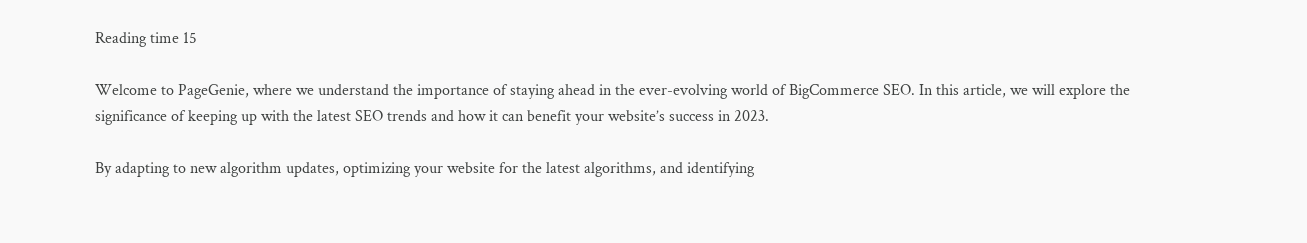Reading time 15

Welcome to PageGenie, where we understand the importance of staying ahead in the ever-evolving world of BigCommerce SEO. In this article, we will explore the significance of keeping up with the latest SEO trends and how it can benefit your website’s success in 2023.

By adapting to new algorithm updates, optimizing your website for the latest algorithms, and identifying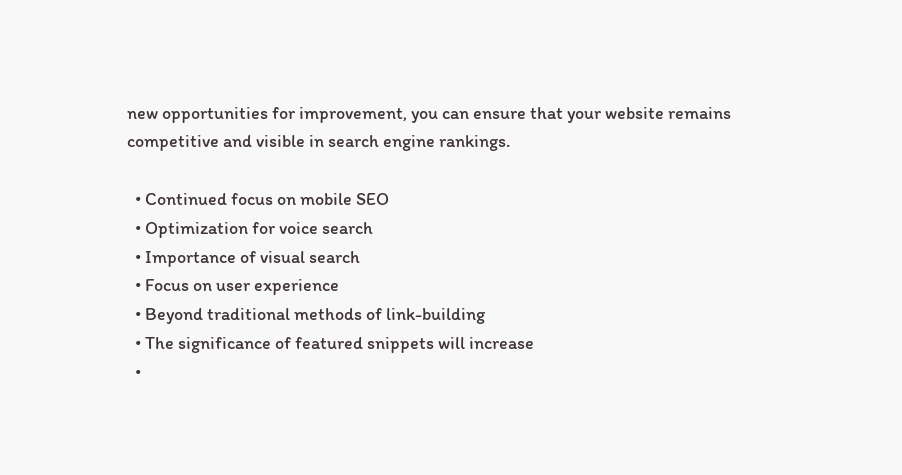new opportunities for improvement, you can ensure that your website remains competitive and visible in search engine rankings.

  • Continued focus on mobile SEO
  • Optimization for voice search
  • Importance of visual search
  • Focus on user experience
  • Beyond traditional methods of link-building
  • The significance of featured snippets will increase
  •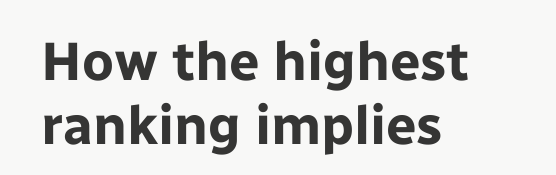How the highest ranking implies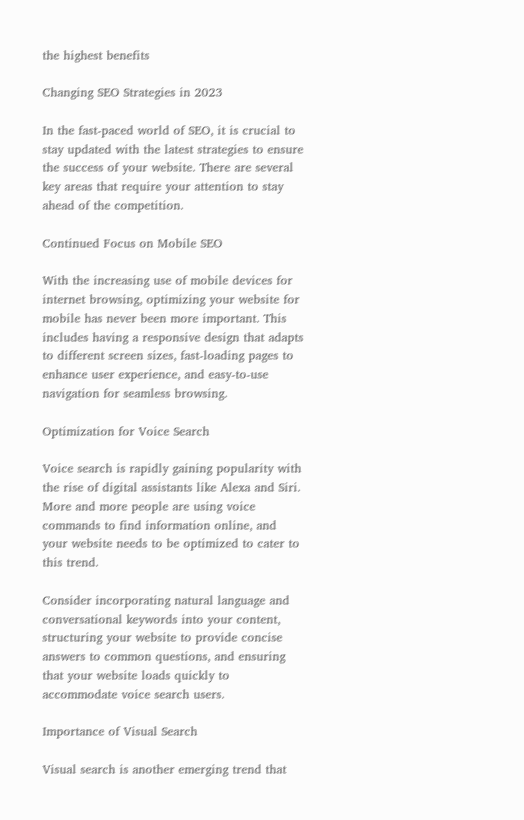the highest benefits

Changing SEO Strategies in 2023

In the fast-paced world of SEO, it is crucial to stay updated with the latest strategies to ensure the success of your website. There are several key areas that require your attention to stay ahead of the competition.

Continued Focus on Mobile SEO

With the increasing use of mobile devices for internet browsing, optimizing your website for mobile has never been more important. This includes having a responsive design that adapts to different screen sizes, fast-loading pages to enhance user experience, and easy-to-use navigation for seamless browsing.

Optimization for Voice Search

Voice search is rapidly gaining popularity with the rise of digital assistants like Alexa and Siri. More and more people are using voice commands to find information online, and your website needs to be optimized to cater to this trend.

Consider incorporating natural language and conversational keywords into your content, structuring your website to provide concise answers to common questions, and ensuring that your website loads quickly to accommodate voice search users.

Importance of Visual Search

Visual search is another emerging trend that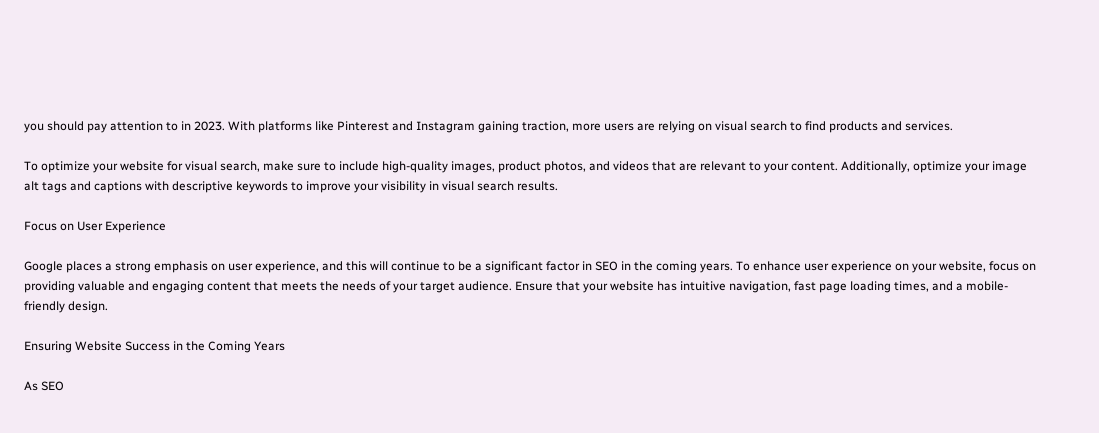you should pay attention to in 2023. With platforms like Pinterest and Instagram gaining traction, more users are relying on visual search to find products and services.

To optimize your website for visual search, make sure to include high-quality images, product photos, and videos that are relevant to your content. Additionally, optimize your image alt tags and captions with descriptive keywords to improve your visibility in visual search results.

Focus on User Experience

Google places a strong emphasis on user experience, and this will continue to be a significant factor in SEO in the coming years. To enhance user experience on your website, focus on providing valuable and engaging content that meets the needs of your target audience. Ensure that your website has intuitive navigation, fast page loading times, and a mobile-friendly design.

Ensuring Website Success in the Coming Years

As SEO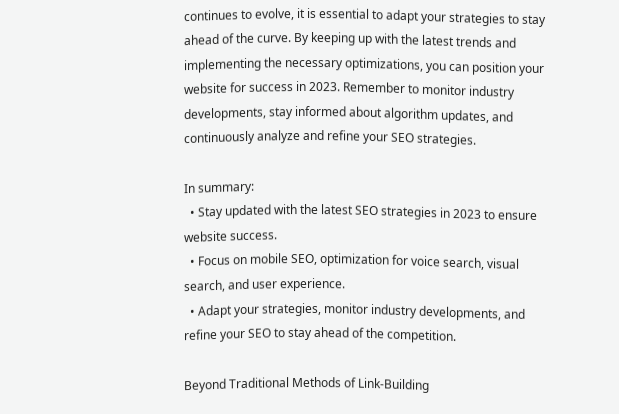continues to evolve, it is essential to adapt your strategies to stay ahead of the curve. By keeping up with the latest trends and implementing the necessary optimizations, you can position your website for success in 2023. Remember to monitor industry developments, stay informed about algorithm updates, and continuously analyze and refine your SEO strategies.

In summary:
  • Stay updated with the latest SEO strategies in 2023 to ensure website success.
  • Focus on mobile SEO, optimization for voice search, visual search, and user experience.
  • Adapt your strategies, monitor industry developments, and refine your SEO to stay ahead of the competition.

Beyond Traditional Methods of Link-Building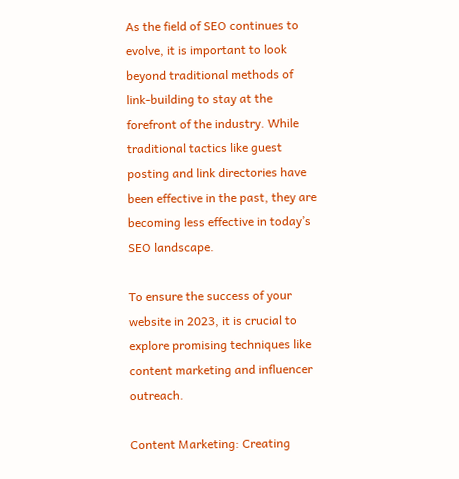As the field of SEO continues to evolve, it is important to look beyond traditional methods of link-building to stay at the forefront of the industry. While traditional tactics like guest posting and link directories have been effective in the past, they are becoming less effective in today’s SEO landscape.

To ensure the success of your website in 2023, it is crucial to explore promising techniques like content marketing and influencer outreach.

Content Marketing: Creating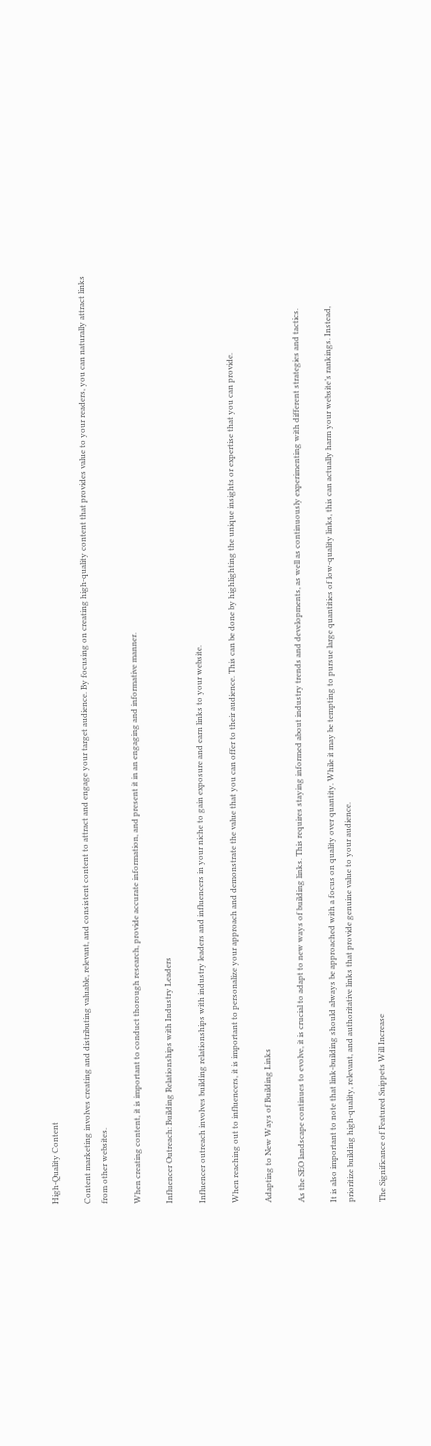High-Quality Content

Content marketing involves creating and distributing valuable, relevant, and consistent content to attract and engage your target audience. By focusing on creating high-quality content that provides value to your readers, you can naturally attract links from other websites.

When creating content, it is important to conduct thorough research, provide accurate information, and present it in an engaging and informative manner.

Influencer Outreach: Building Relationships with Industry Leaders

Influencer outreach involves building relationships with industry leaders and influencers in your niche to gain exposure and earn links to your website.

When reaching out to influencers, it is important to personalize your approach and demonstrate the value that you can offer to their audience. This can be done by highlighting the unique insights or expertise that you can provide.

Adapting to New Ways of Building Links

As the SEO landscape continues to evolve, it is crucial to adapt to new ways of building links. This requires staying informed about industry trends and developments, as well as continuously experimenting with different strategies and tactics.

It is also important to note that link-building should always be approached with a focus on quality over quantity. While it may be tempting to pursue large quantities of low-quality links, this can actually harm your website’s rankings. Instead, prioritize building high-quality, relevant, and authoritative links that provide genuine value to your audience.

The Significance of Featured Snippets Will Increase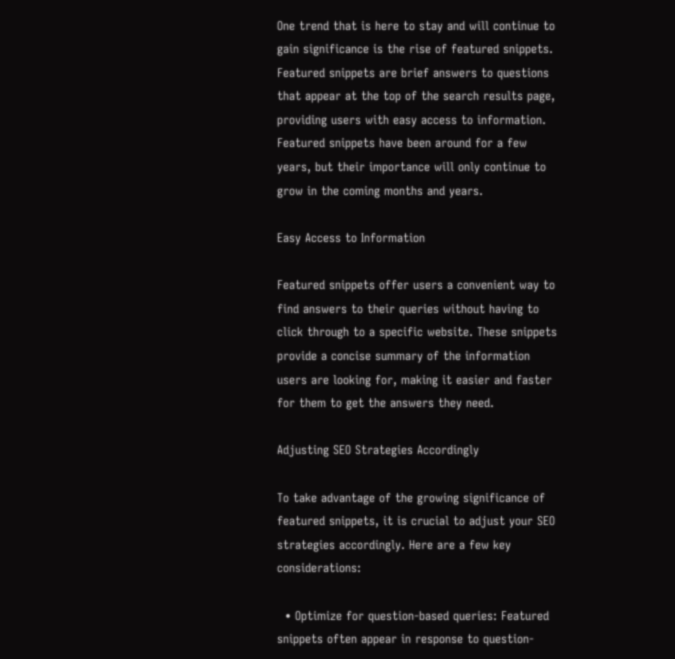One trend that is here to stay and will continue to gain significance is the rise of featured snippets. Featured snippets are brief answers to questions that appear at the top of the search results page, providing users with easy access to information. Featured snippets have been around for a few years, but their importance will only continue to grow in the coming months and years.

Easy Access to Information

Featured snippets offer users a convenient way to find answers to their queries without having to click through to a specific website. These snippets provide a concise summary of the information users are looking for, making it easier and faster for them to get the answers they need.

Adjusting SEO Strategies Accordingly

To take advantage of the growing significance of featured snippets, it is crucial to adjust your SEO strategies accordingly. Here are a few key considerations:

  • Optimize for question-based queries: Featured snippets often appear in response to question-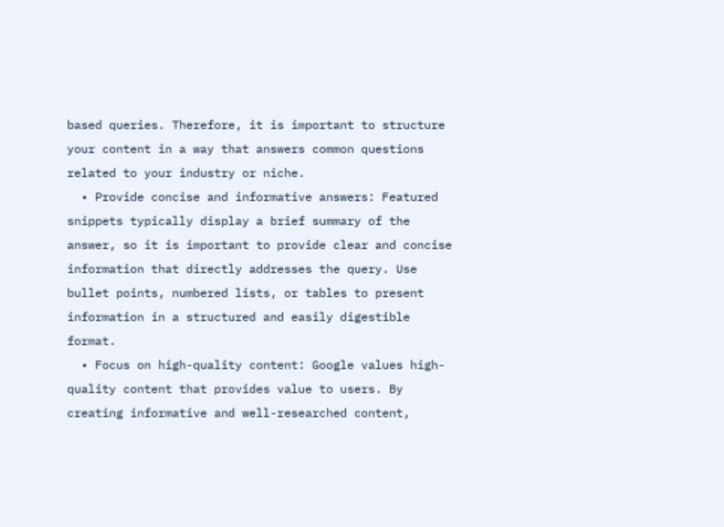based queries. Therefore, it is important to structure your content in a way that answers common questions related to your industry or niche.
  • Provide concise and informative answers: Featured snippets typically display a brief summary of the answer, so it is important to provide clear and concise information that directly addresses the query. Use bullet points, numbered lists, or tables to present information in a structured and easily digestible format.
  • Focus on high-quality content: Google values high-quality content that provides value to users. By creating informative and well-researched content,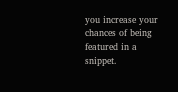you increase your chances of being featured in a snippet.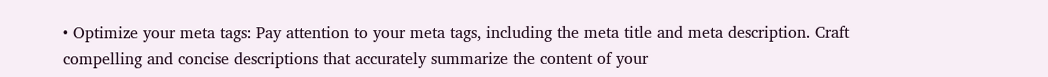• Optimize your meta tags: Pay attention to your meta tags, including the meta title and meta description. Craft compelling and concise descriptions that accurately summarize the content of your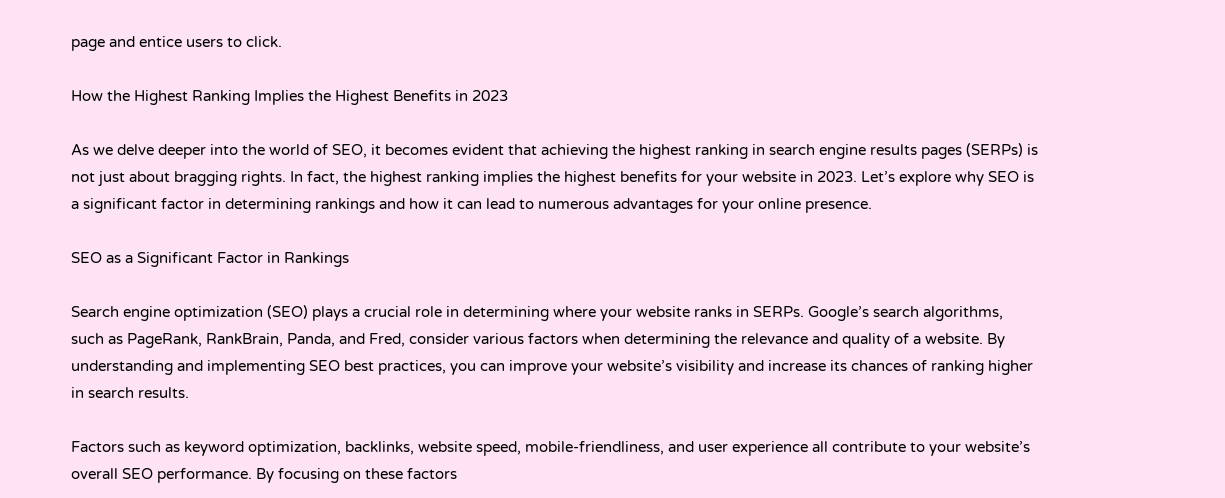page and entice users to click.

How the Highest Ranking Implies the Highest Benefits in 2023

As we delve deeper into the world of SEO, it becomes evident that achieving the highest ranking in search engine results pages (SERPs) is not just about bragging rights. In fact, the highest ranking implies the highest benefits for your website in 2023. Let’s explore why SEO is a significant factor in determining rankings and how it can lead to numerous advantages for your online presence.

SEO as a Significant Factor in Rankings

Search engine optimization (SEO) plays a crucial role in determining where your website ranks in SERPs. Google’s search algorithms, such as PageRank, RankBrain, Panda, and Fred, consider various factors when determining the relevance and quality of a website. By understanding and implementing SEO best practices, you can improve your website’s visibility and increase its chances of ranking higher in search results.

Factors such as keyword optimization, backlinks, website speed, mobile-friendliness, and user experience all contribute to your website’s overall SEO performance. By focusing on these factors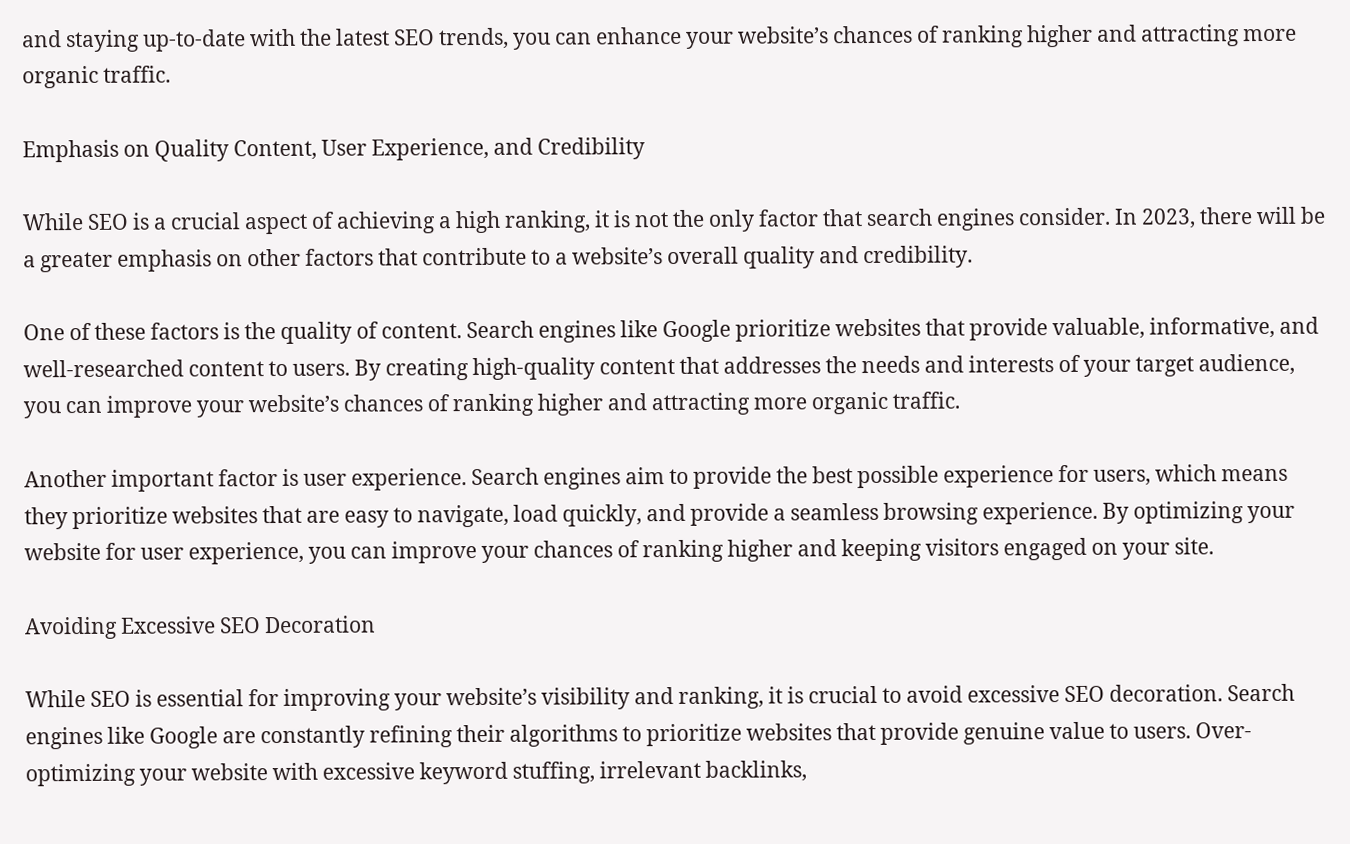and staying up-to-date with the latest SEO trends, you can enhance your website’s chances of ranking higher and attracting more organic traffic.

Emphasis on Quality Content, User Experience, and Credibility

While SEO is a crucial aspect of achieving a high ranking, it is not the only factor that search engines consider. In 2023, there will be a greater emphasis on other factors that contribute to a website’s overall quality and credibility.

One of these factors is the quality of content. Search engines like Google prioritize websites that provide valuable, informative, and well-researched content to users. By creating high-quality content that addresses the needs and interests of your target audience, you can improve your website’s chances of ranking higher and attracting more organic traffic.

Another important factor is user experience. Search engines aim to provide the best possible experience for users, which means they prioritize websites that are easy to navigate, load quickly, and provide a seamless browsing experience. By optimizing your website for user experience, you can improve your chances of ranking higher and keeping visitors engaged on your site.

Avoiding Excessive SEO Decoration

While SEO is essential for improving your website’s visibility and ranking, it is crucial to avoid excessive SEO decoration. Search engines like Google are constantly refining their algorithms to prioritize websites that provide genuine value to users. Over-optimizing your website with excessive keyword stuffing, irrelevant backlinks,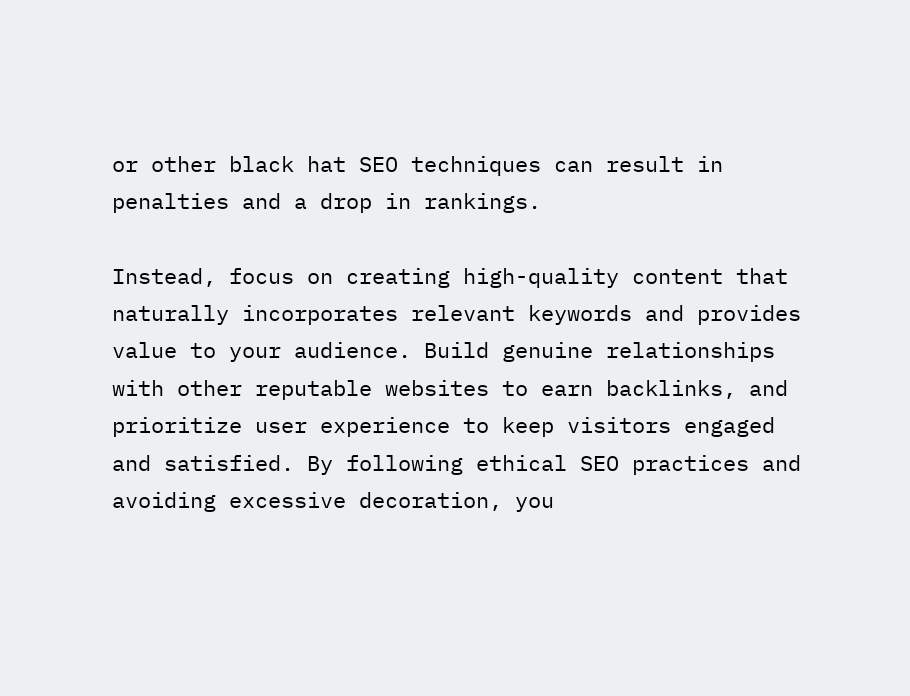or other black hat SEO techniques can result in penalties and a drop in rankings.

Instead, focus on creating high-quality content that naturally incorporates relevant keywords and provides value to your audience. Build genuine relationships with other reputable websites to earn backlinks, and prioritize user experience to keep visitors engaged and satisfied. By following ethical SEO practices and avoiding excessive decoration, you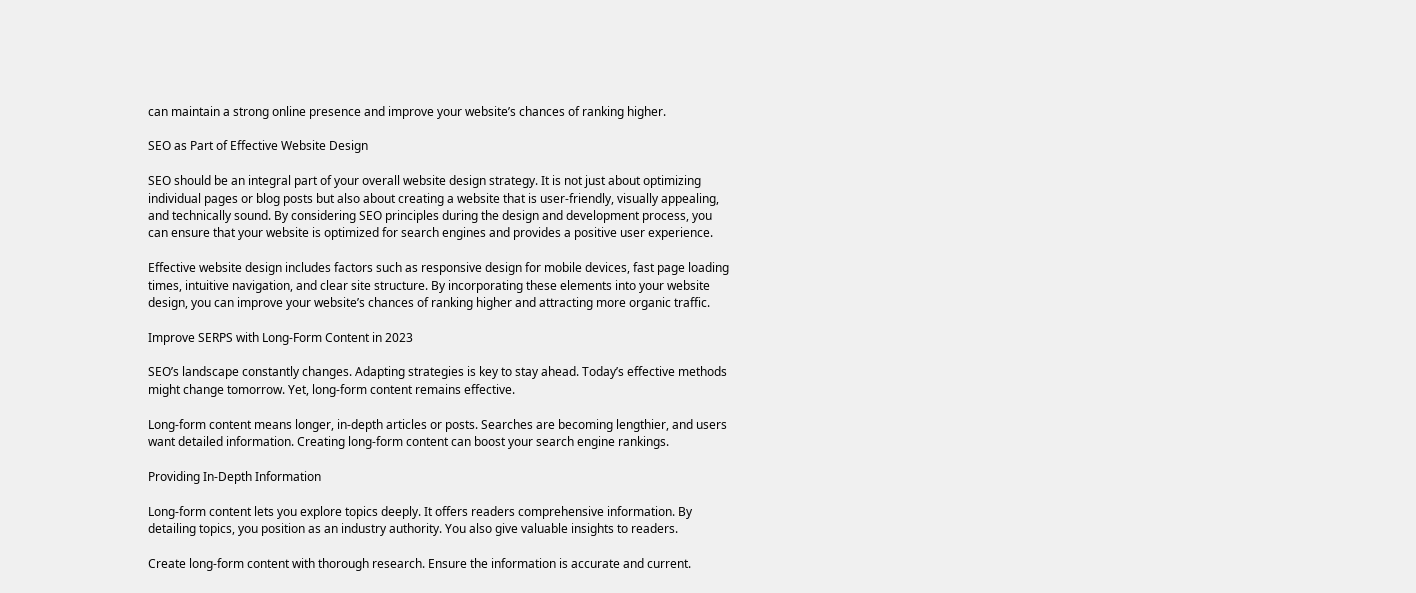can maintain a strong online presence and improve your website’s chances of ranking higher.

SEO as Part of Effective Website Design

SEO should be an integral part of your overall website design strategy. It is not just about optimizing individual pages or blog posts but also about creating a website that is user-friendly, visually appealing, and technically sound. By considering SEO principles during the design and development process, you can ensure that your website is optimized for search engines and provides a positive user experience.

Effective website design includes factors such as responsive design for mobile devices, fast page loading times, intuitive navigation, and clear site structure. By incorporating these elements into your website design, you can improve your website’s chances of ranking higher and attracting more organic traffic.

Improve SERPS with Long-Form Content in 2023

SEO’s landscape constantly changes. Adapting strategies is key to stay ahead. Today’s effective methods might change tomorrow. Yet, long-form content remains effective.

Long-form content means longer, in-depth articles or posts. Searches are becoming lengthier, and users want detailed information. Creating long-form content can boost your search engine rankings.

Providing In-Depth Information

Long-form content lets you explore topics deeply. It offers readers comprehensive information. By detailing topics, you position as an industry authority. You also give valuable insights to readers.

Create long-form content with thorough research. Ensure the information is accurate and current.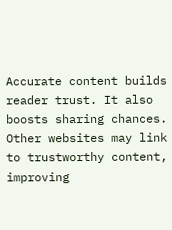Accurate content builds reader trust. It also boosts sharing chances. Other websites may link to trustworthy content, improving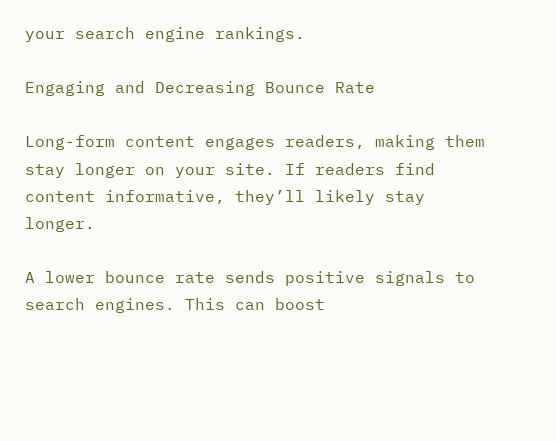your search engine rankings.

Engaging and Decreasing Bounce Rate

Long-form content engages readers, making them stay longer on your site. If readers find content informative, they’ll likely stay longer.

A lower bounce rate sends positive signals to search engines. This can boost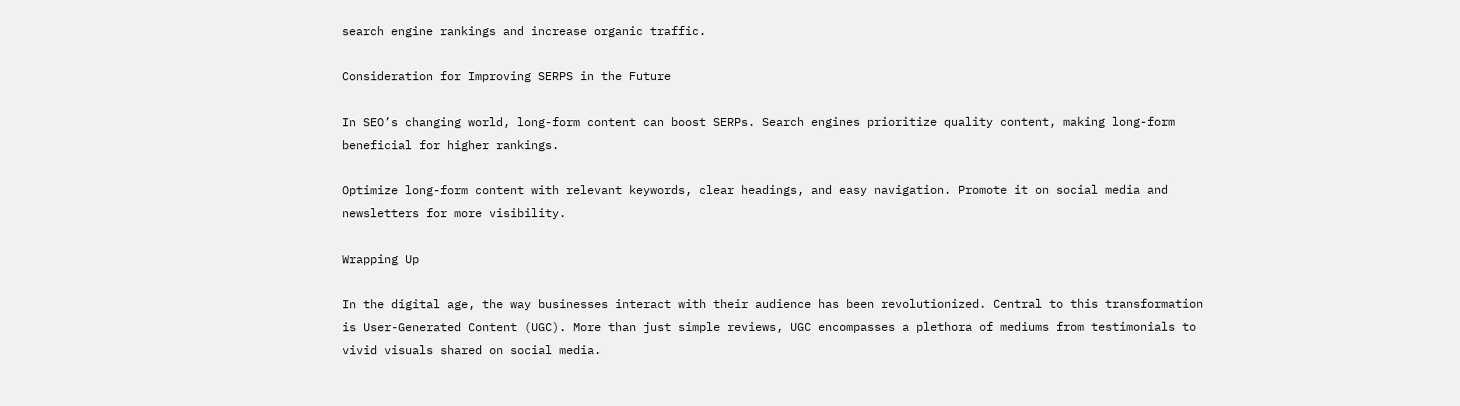search engine rankings and increase organic traffic.

Consideration for Improving SERPS in the Future

In SEO’s changing world, long-form content can boost SERPs. Search engines prioritize quality content, making long-form beneficial for higher rankings.

Optimize long-form content with relevant keywords, clear headings, and easy navigation. Promote it on social media and newsletters for more visibility.

Wrapping Up

In the digital age, the way businesses interact with their audience has been revolutionized. Central to this transformation is User-Generated Content (UGC). More than just simple reviews, UGC encompasses a plethora of mediums from testimonials to vivid visuals shared on social media.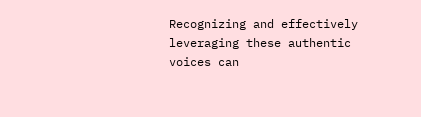Recognizing and effectively leveraging these authentic voices can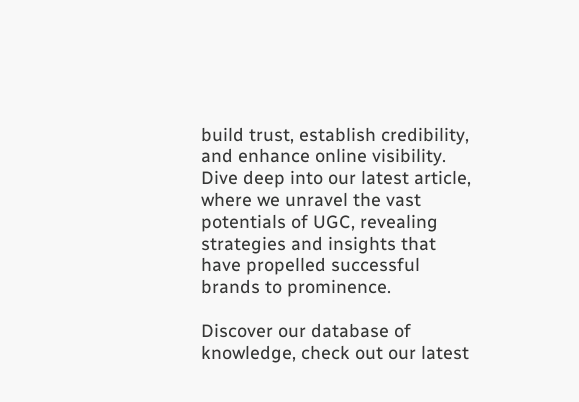build trust, establish credibility, and enhance online visibility. Dive deep into our latest article, where we unravel the vast potentials of UGC, revealing strategies and insights that have propelled successful brands to prominence.

Discover our database of knowledge, check out our latest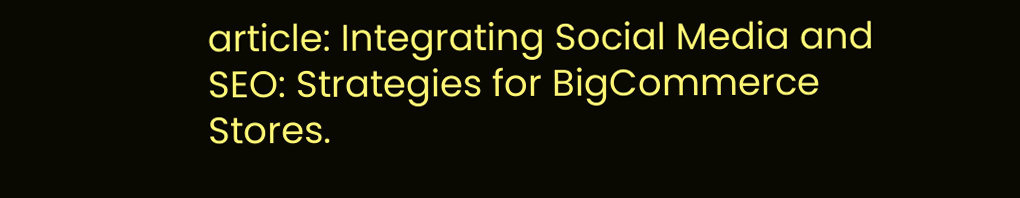article: Integrating Social Media and SEO: Strategies for BigCommerce Stores.